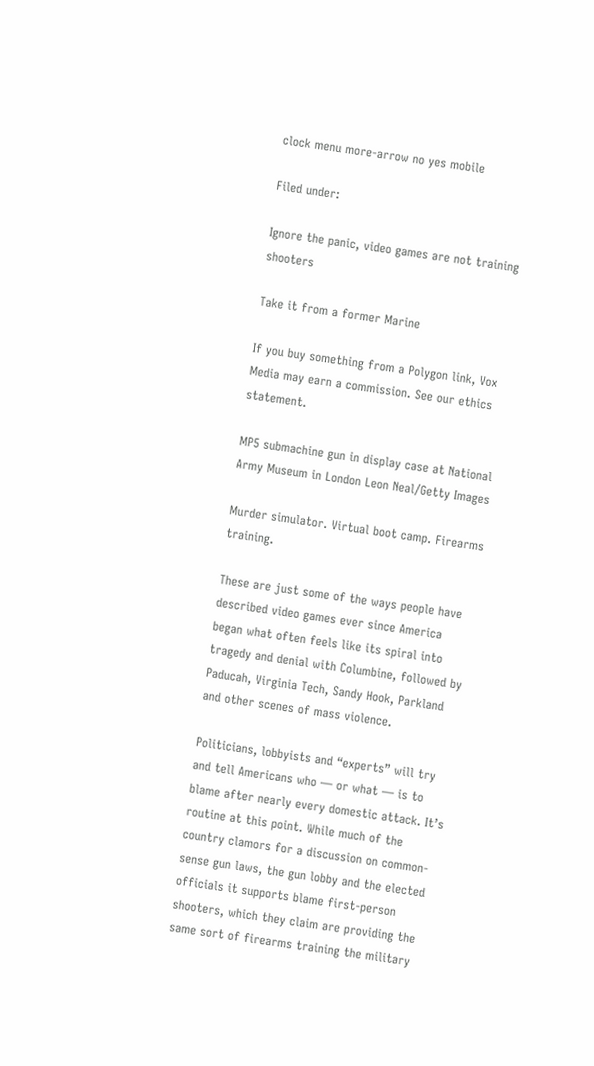clock menu more-arrow no yes mobile

Filed under:

Ignore the panic, video games are not training shooters

Take it from a former Marine

If you buy something from a Polygon link, Vox Media may earn a commission. See our ethics statement.

MP5 submachine gun in display case at National Army Museum in London Leon Neal/Getty Images

Murder simulator. Virtual boot camp. Firearms training.

These are just some of the ways people have described video games ever since America began what often feels like its spiral into tragedy and denial with Columbine, followed by Paducah, Virginia Tech, Sandy Hook, Parkland and other scenes of mass violence.

Politicians, lobbyists and “experts” will try and tell Americans who — or what — is to blame after nearly every domestic attack. It’s routine at this point. While much of the country clamors for a discussion on common-sense gun laws, the gun lobby and the elected officials it supports blame first-person shooters, which they claim are providing the same sort of firearms training the military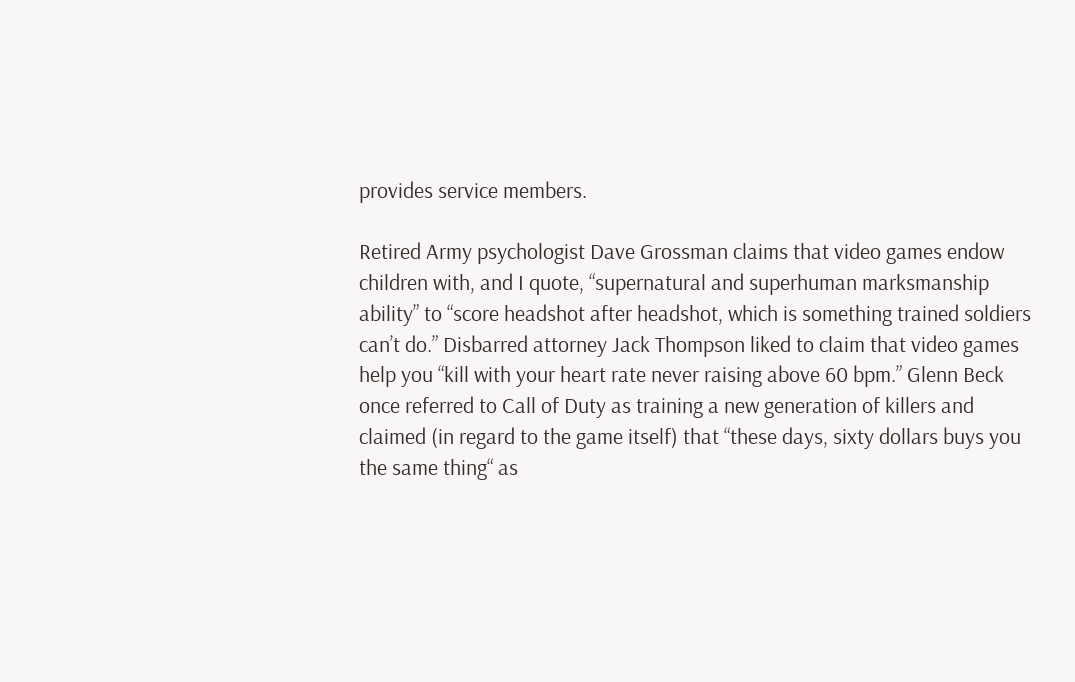provides service members.

Retired Army psychologist Dave Grossman claims that video games endow children with, and I quote, “supernatural and superhuman marksmanship ability” to “score headshot after headshot, which is something trained soldiers can’t do.” Disbarred attorney Jack Thompson liked to claim that video games help you “kill with your heart rate never raising above 60 bpm.” Glenn Beck once referred to Call of Duty as training a new generation of killers and claimed (in regard to the game itself) that “these days, sixty dollars buys you the same thing“ as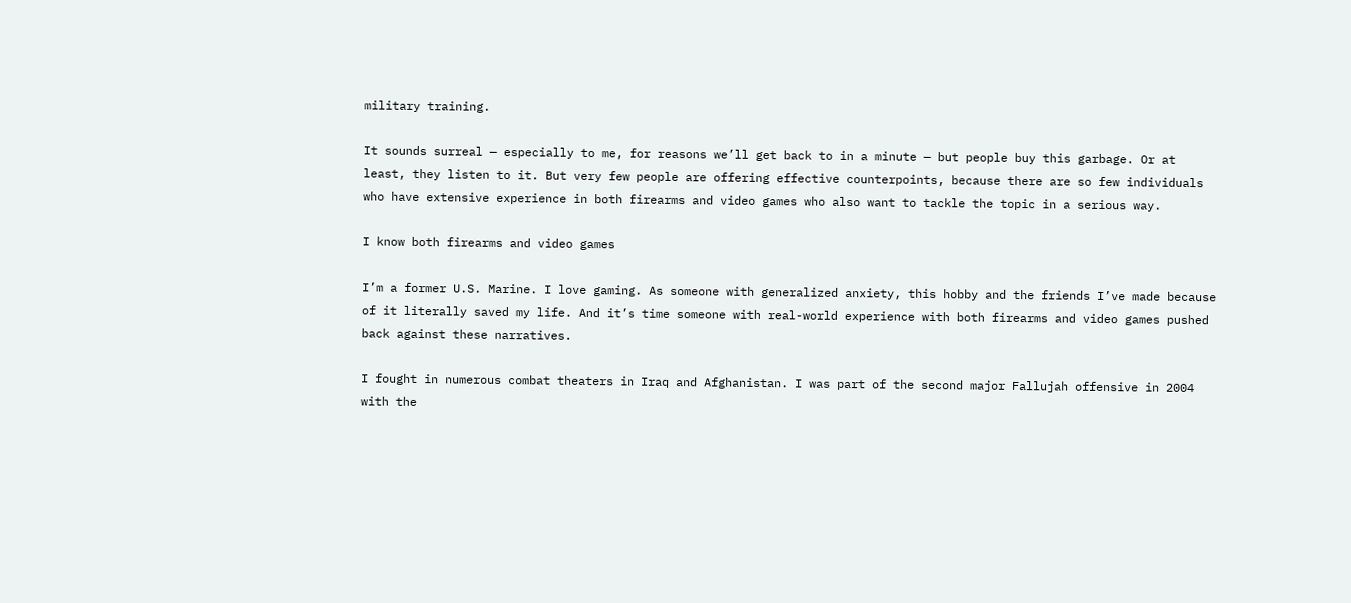military training.

It sounds surreal — especially to me, for reasons we’ll get back to in a minute — but people buy this garbage. Or at least, they listen to it. But very few people are offering effective counterpoints, because there are so few individuals who have extensive experience in both firearms and video games who also want to tackle the topic in a serious way.

I know both firearms and video games

I’m a former U.S. Marine. I love gaming. As someone with generalized anxiety, this hobby and the friends I’ve made because of it literally saved my life. And it’s time someone with real-world experience with both firearms and video games pushed back against these narratives.

I fought in numerous combat theaters in Iraq and Afghanistan. I was part of the second major Fallujah offensive in 2004 with the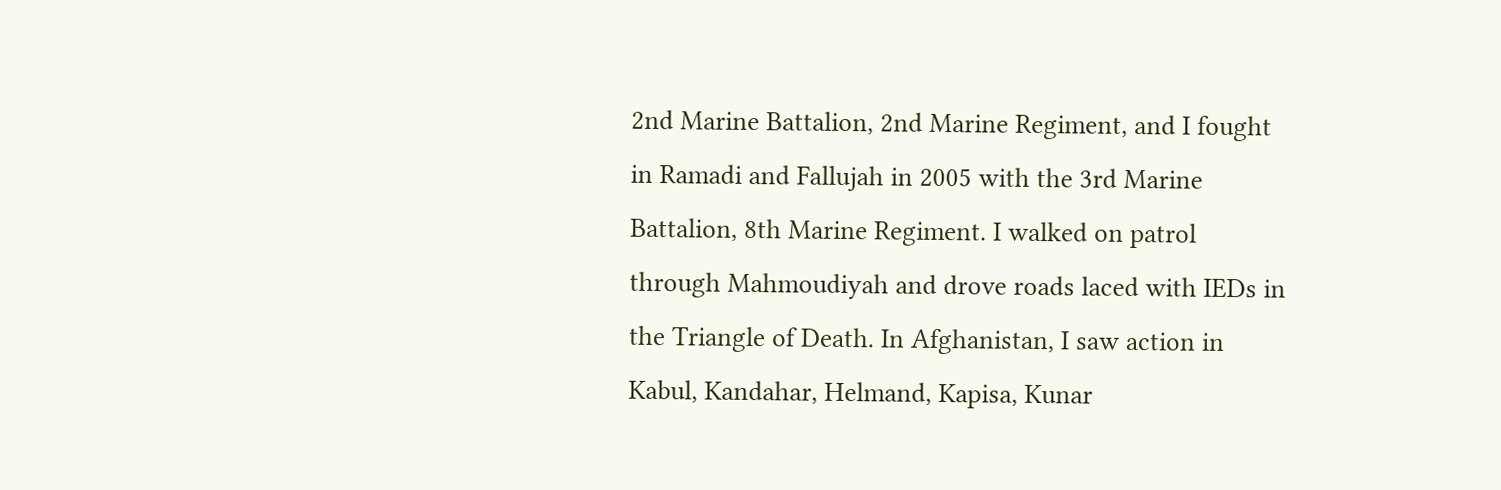2nd Marine Battalion, 2nd Marine Regiment, and I fought in Ramadi and Fallujah in 2005 with the 3rd Marine Battalion, 8th Marine Regiment. I walked on patrol through Mahmoudiyah and drove roads laced with IEDs in the Triangle of Death. In Afghanistan, I saw action in Kabul, Kandahar, Helmand, Kapisa, Kunar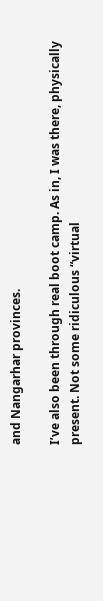and Nangarhar provinces.

I’ve also been through real boot camp. As in, I was there, physically present. Not some ridiculous “virtual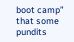boot camp” that some pundits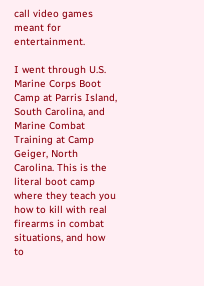call video games meant for entertainment.

I went through U.S. Marine Corps Boot Camp at Parris Island, South Carolina, and Marine Combat Training at Camp Geiger, North Carolina. This is the literal boot camp where they teach you how to kill with real firearms in combat situations, and how to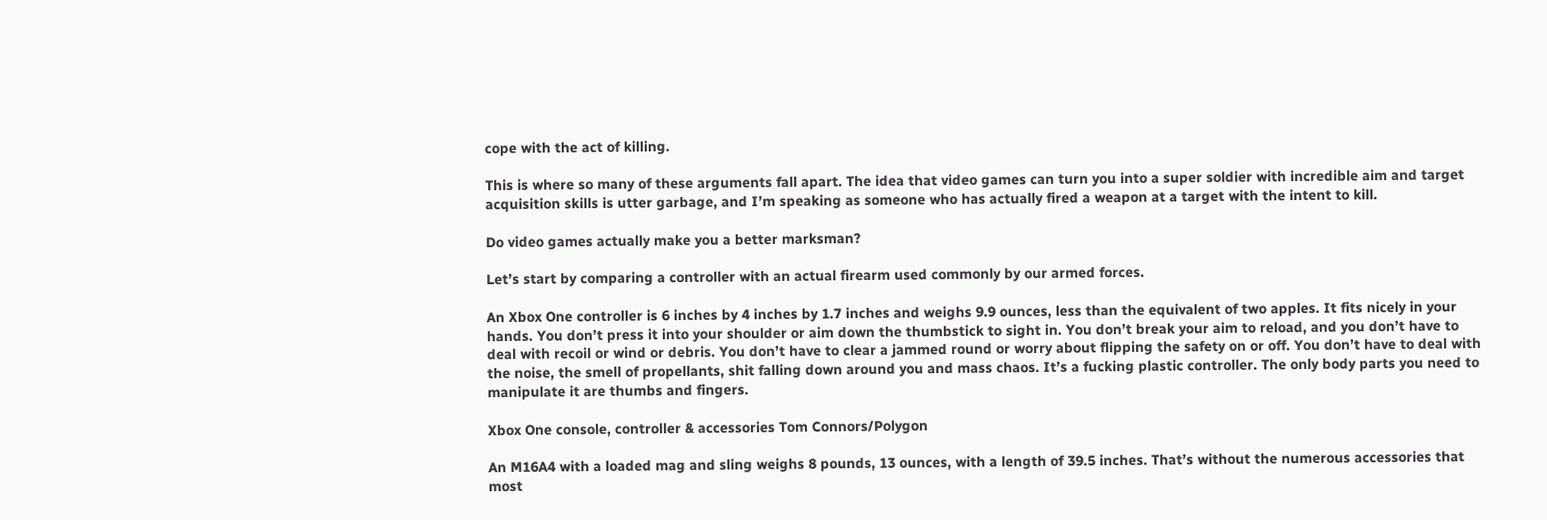cope with the act of killing.

This is where so many of these arguments fall apart. The idea that video games can turn you into a super soldier with incredible aim and target acquisition skills is utter garbage, and I’m speaking as someone who has actually fired a weapon at a target with the intent to kill.

Do video games actually make you a better marksman?

Let’s start by comparing a controller with an actual firearm used commonly by our armed forces.

An Xbox One controller is 6 inches by 4 inches by 1.7 inches and weighs 9.9 ounces, less than the equivalent of two apples. It fits nicely in your hands. You don’t press it into your shoulder or aim down the thumbstick to sight in. You don’t break your aim to reload, and you don’t have to deal with recoil or wind or debris. You don’t have to clear a jammed round or worry about flipping the safety on or off. You don’t have to deal with the noise, the smell of propellants, shit falling down around you and mass chaos. It’s a fucking plastic controller. The only body parts you need to manipulate it are thumbs and fingers.

Xbox One console, controller & accessories Tom Connors/Polygon

An M16A4 with a loaded mag and sling weighs 8 pounds, 13 ounces, with a length of 39.5 inches. That’s without the numerous accessories that most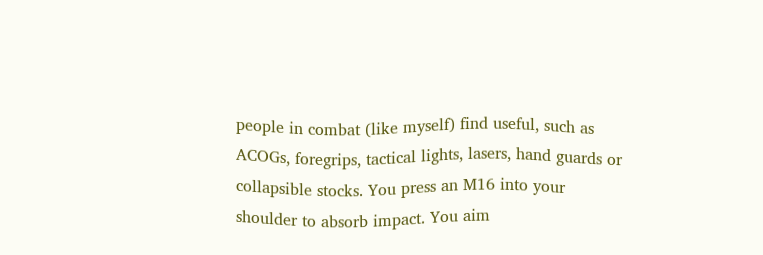people in combat (like myself) find useful, such as ACOGs, foregrips, tactical lights, lasers, hand guards or collapsible stocks. You press an M16 into your shoulder to absorb impact. You aim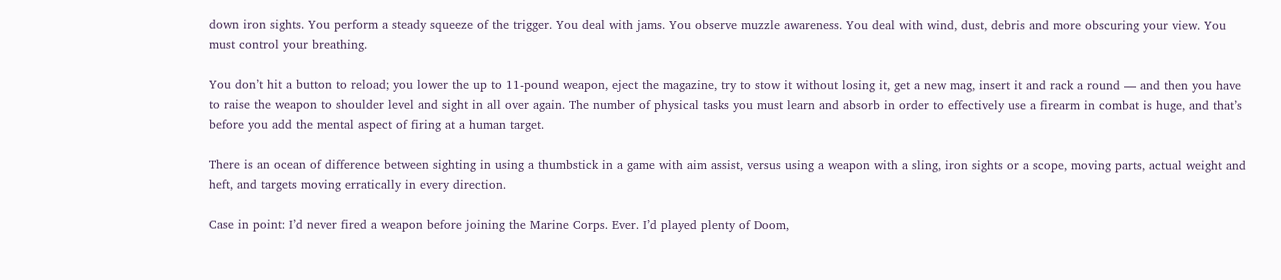down iron sights. You perform a steady squeeze of the trigger. You deal with jams. You observe muzzle awareness. You deal with wind, dust, debris and more obscuring your view. You must control your breathing.

You don’t hit a button to reload; you lower the up to 11-pound weapon, eject the magazine, try to stow it without losing it, get a new mag, insert it and rack a round — and then you have to raise the weapon to shoulder level and sight in all over again. The number of physical tasks you must learn and absorb in order to effectively use a firearm in combat is huge, and that’s before you add the mental aspect of firing at a human target.

There is an ocean of difference between sighting in using a thumbstick in a game with aim assist, versus using a weapon with a sling, iron sights or a scope, moving parts, actual weight and heft, and targets moving erratically in every direction.

Case in point: I’d never fired a weapon before joining the Marine Corps. Ever. I’d played plenty of Doom,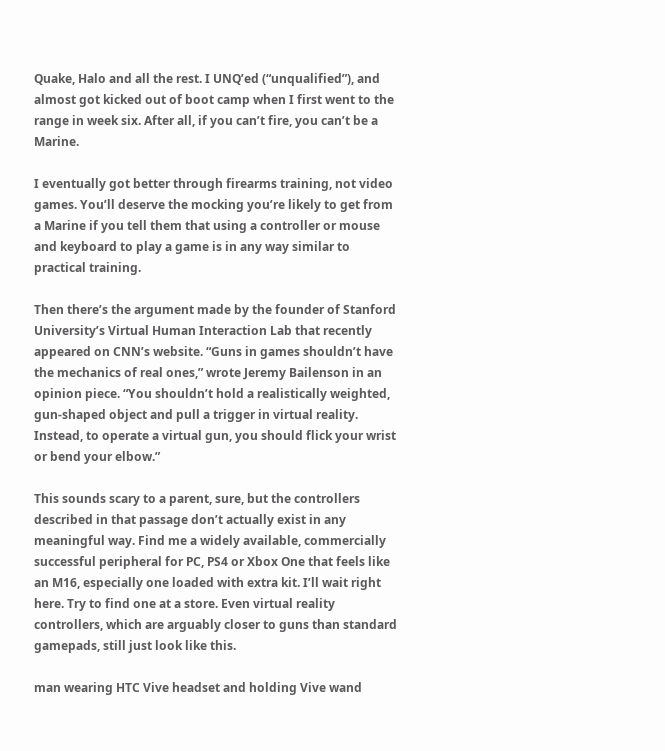Quake, Halo and all the rest. I UNQ’ed (“unqualified”), and almost got kicked out of boot camp when I first went to the range in week six. After all, if you can’t fire, you can’t be a Marine.

I eventually got better through firearms training, not video games. You’ll deserve the mocking you’re likely to get from a Marine if you tell them that using a controller or mouse and keyboard to play a game is in any way similar to practical training.

Then there’s the argument made by the founder of Stanford University’s Virtual Human Interaction Lab that recently appeared on CNN’s website. “Guns in games shouldn’t have the mechanics of real ones,” wrote Jeremy Bailenson in an opinion piece. “You shouldn’t hold a realistically weighted, gun-shaped object and pull a trigger in virtual reality. Instead, to operate a virtual gun, you should flick your wrist or bend your elbow.”

This sounds scary to a parent, sure, but the controllers described in that passage don’t actually exist in any meaningful way. Find me a widely available, commercially successful peripheral for PC, PS4 or Xbox One that feels like an M16, especially one loaded with extra kit. I’ll wait right here. Try to find one at a store. Even virtual reality controllers, which are arguably closer to guns than standard gamepads, still just look like this.

man wearing HTC Vive headset and holding Vive wand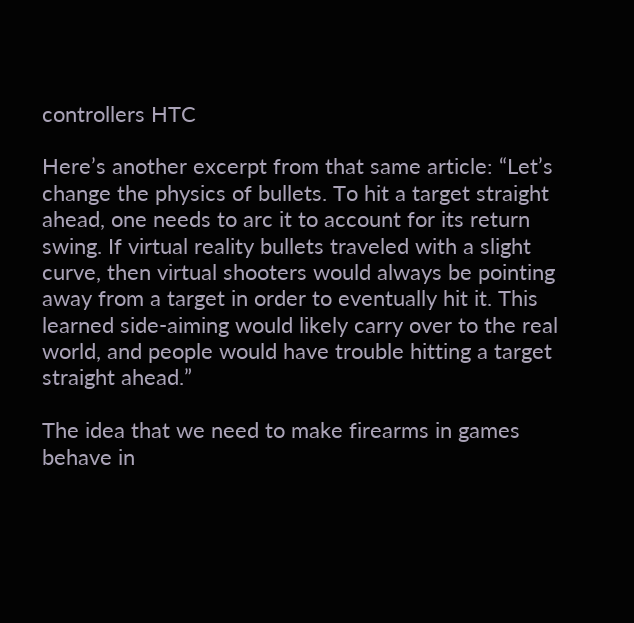controllers HTC

Here’s another excerpt from that same article: “Let’s change the physics of bullets. To hit a target straight ahead, one needs to arc it to account for its return swing. If virtual reality bullets traveled with a slight curve, then virtual shooters would always be pointing away from a target in order to eventually hit it. This learned side-aiming would likely carry over to the real world, and people would have trouble hitting a target straight ahead.”

The idea that we need to make firearms in games behave in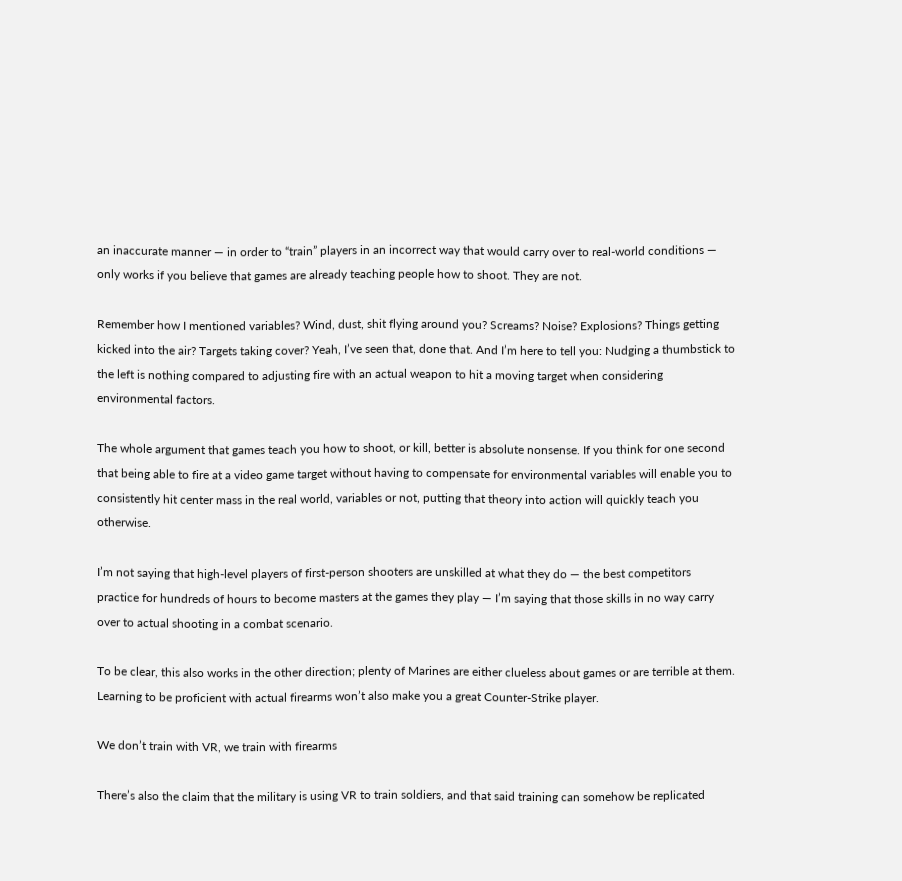an inaccurate manner — in order to “train” players in an incorrect way that would carry over to real-world conditions — only works if you believe that games are already teaching people how to shoot. They are not.

Remember how I mentioned variables? Wind, dust, shit flying around you? Screams? Noise? Explosions? Things getting kicked into the air? Targets taking cover? Yeah, I’ve seen that, done that. And I’m here to tell you: Nudging a thumbstick to the left is nothing compared to adjusting fire with an actual weapon to hit a moving target when considering environmental factors.

The whole argument that games teach you how to shoot, or kill, better is absolute nonsense. If you think for one second that being able to fire at a video game target without having to compensate for environmental variables will enable you to consistently hit center mass in the real world, variables or not, putting that theory into action will quickly teach you otherwise.

I’m not saying that high-level players of first-person shooters are unskilled at what they do — the best competitors practice for hundreds of hours to become masters at the games they play — I’m saying that those skills in no way carry over to actual shooting in a combat scenario.

To be clear, this also works in the other direction; plenty of Marines are either clueless about games or are terrible at them. Learning to be proficient with actual firearms won’t also make you a great Counter-Strike player.

We don’t train with VR, we train with firearms

There’s also the claim that the military is using VR to train soldiers, and that said training can somehow be replicated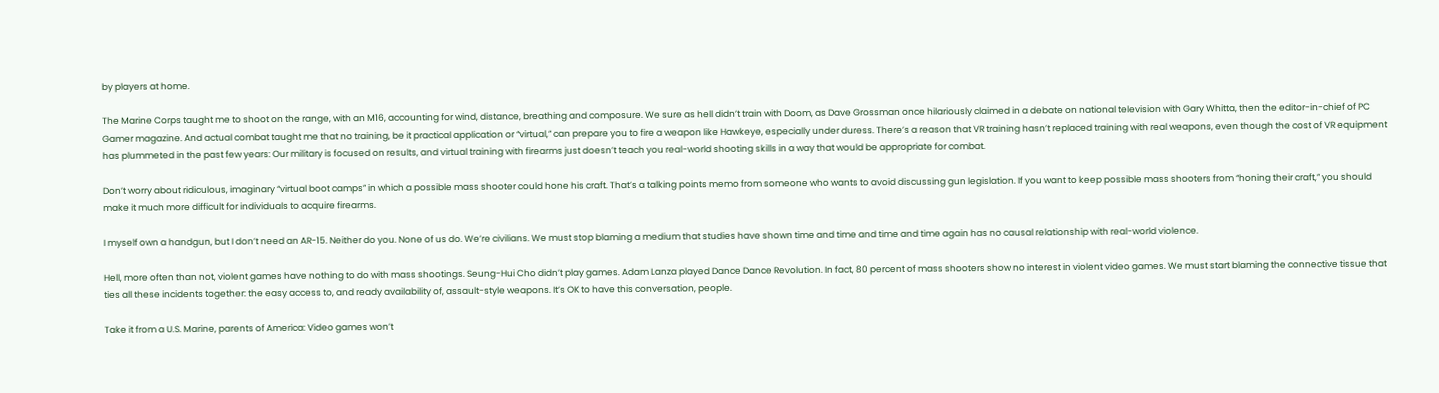by players at home.

The Marine Corps taught me to shoot on the range, with an M16, accounting for wind, distance, breathing and composure. We sure as hell didn’t train with Doom, as Dave Grossman once hilariously claimed in a debate on national television with Gary Whitta, then the editor-in-chief of PC Gamer magazine. And actual combat taught me that no training, be it practical application or “virtual,” can prepare you to fire a weapon like Hawkeye, especially under duress. There’s a reason that VR training hasn’t replaced training with real weapons, even though the cost of VR equipment has plummeted in the past few years: Our military is focused on results, and virtual training with firearms just doesn’t teach you real-world shooting skills in a way that would be appropriate for combat.

Don’t worry about ridiculous, imaginary “virtual boot camps” in which a possible mass shooter could hone his craft. That’s a talking points memo from someone who wants to avoid discussing gun legislation. If you want to keep possible mass shooters from “honing their craft,” you should make it much more difficult for individuals to acquire firearms.

I myself own a handgun, but I don’t need an AR-15. Neither do you. None of us do. We’re civilians. We must stop blaming a medium that studies have shown time and time and time and time again has no causal relationship with real-world violence.

Hell, more often than not, violent games have nothing to do with mass shootings. Seung-Hui Cho didn’t play games. Adam Lanza played Dance Dance Revolution. In fact, 80 percent of mass shooters show no interest in violent video games. We must start blaming the connective tissue that ties all these incidents together: the easy access to, and ready availability of, assault-style weapons. It’s OK to have this conversation, people.

Take it from a U.S. Marine, parents of America: Video games won’t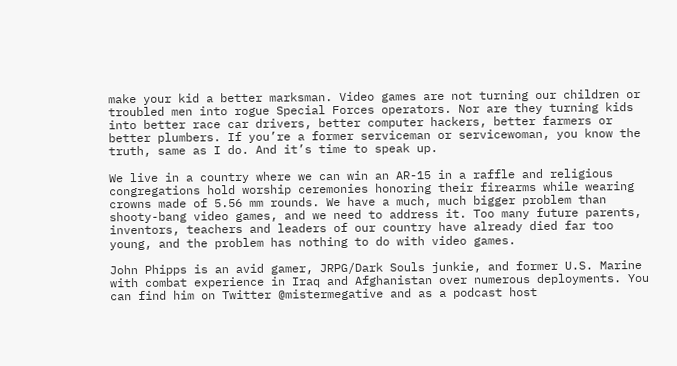make your kid a better marksman. Video games are not turning our children or troubled men into rogue Special Forces operators. Nor are they turning kids into better race car drivers, better computer hackers, better farmers or better plumbers. If you’re a former serviceman or servicewoman, you know the truth, same as I do. And it’s time to speak up.

We live in a country where we can win an AR-15 in a raffle and religious congregations hold worship ceremonies honoring their firearms while wearing crowns made of 5.56 mm rounds. We have a much, much bigger problem than shooty-bang video games, and we need to address it. Too many future parents, inventors, teachers and leaders of our country have already died far too young, and the problem has nothing to do with video games.

John Phipps is an avid gamer, JRPG/Dark Souls junkie, and former U.S. Marine with combat experience in Iraq and Afghanistan over numerous deployments. You can find him on Twitter @mistermegative and as a podcast host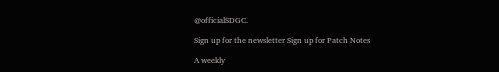@officialSDGC.

Sign up for the newsletter Sign up for Patch Notes

A weekly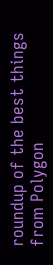roundup of the best things from Polygon